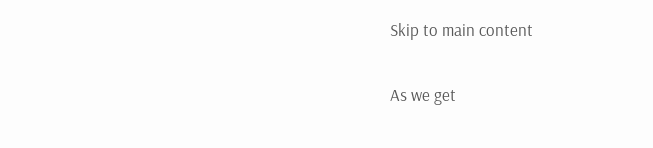Skip to main content

As we get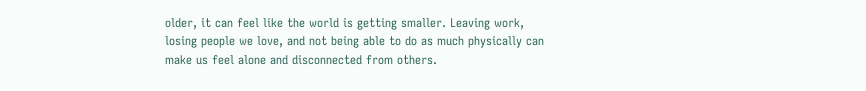older, it can feel like the world is getting smaller. Leaving work, losing people we love, and not being able to do as much physically can make us feel alone and disconnected from others.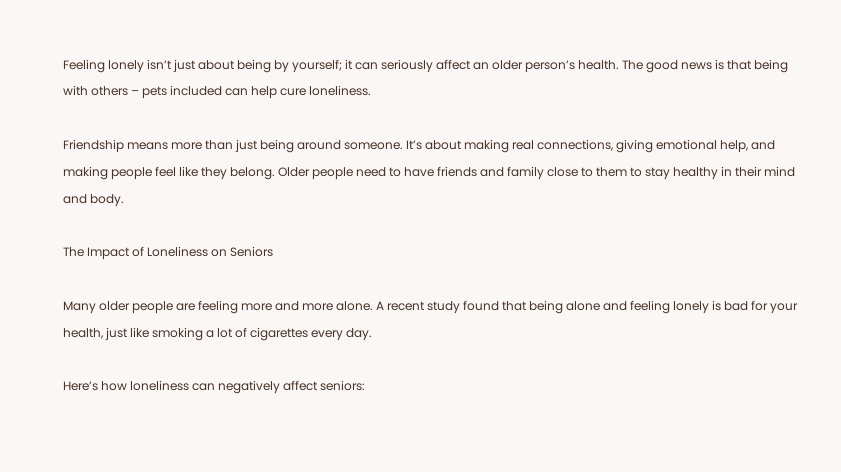Feeling lonely isn’t just about being by yourself; it can seriously affect an older person’s health. The good news is that being with others – pets included can help cure loneliness.

Friendship means more than just being around someone. It’s about making real connections, giving emotional help, and making people feel like they belong. Older people need to have friends and family close to them to stay healthy in their mind and body.

The Impact of Loneliness on Seniors

Many older people are feeling more and more alone. A recent study found that being alone and feeling lonely is bad for your health, just like smoking a lot of cigarettes every day.

Here’s how loneliness can negatively affect seniors: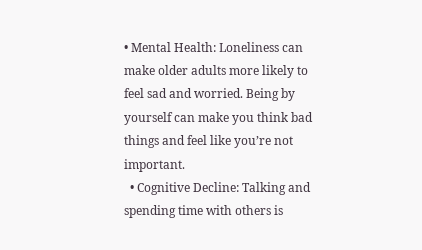• Mental Health: Loneliness can make older adults more likely to feel sad and worried. Being by yourself can make you think bad things and feel like you’re not important.
  • Cognitive Decline: Talking and spending time with others is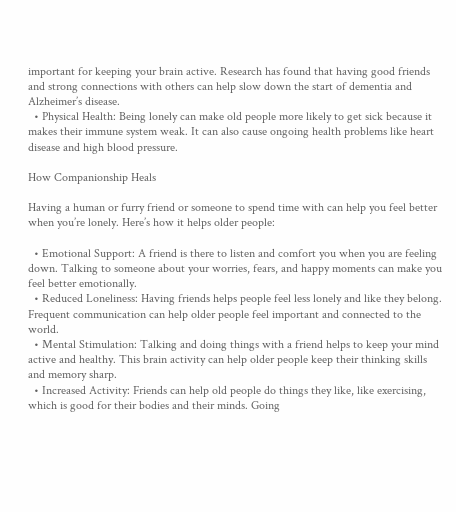important for keeping your brain active. Research has found that having good friends and strong connections with others can help slow down the start of dementia and Alzheimer’s disease.
  • Physical Health: Being lonely can make old people more likely to get sick because it makes their immune system weak. It can also cause ongoing health problems like heart disease and high blood pressure.

How Companionship Heals

Having a human or furry friend or someone to spend time with can help you feel better when you’re lonely. Here’s how it helps older people:

  • Emotional Support: A friend is there to listen and comfort you when you are feeling down. Talking to someone about your worries, fears, and happy moments can make you feel better emotionally.
  • Reduced Loneliness: Having friends helps people feel less lonely and like they belong. Frequent communication can help older people feel important and connected to the world.
  • Mental Stimulation: Talking and doing things with a friend helps to keep your mind active and healthy. This brain activity can help older people keep their thinking skills and memory sharp.
  • Increased Activity: Friends can help old people do things they like, like exercising, which is good for their bodies and their minds. Going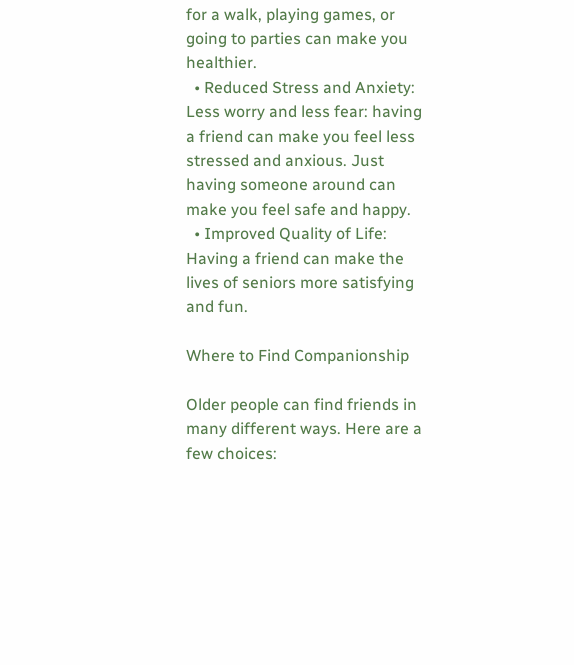for a walk, playing games, or going to parties can make you healthier.
  • Reduced Stress and Anxiety: Less worry and less fear: having a friend can make you feel less stressed and anxious. Just having someone around can make you feel safe and happy.
  • Improved Quality of Life: Having a friend can make the lives of seniors more satisfying and fun.

Where to Find Companionship

Older people can find friends in many different ways. Here are a few choices: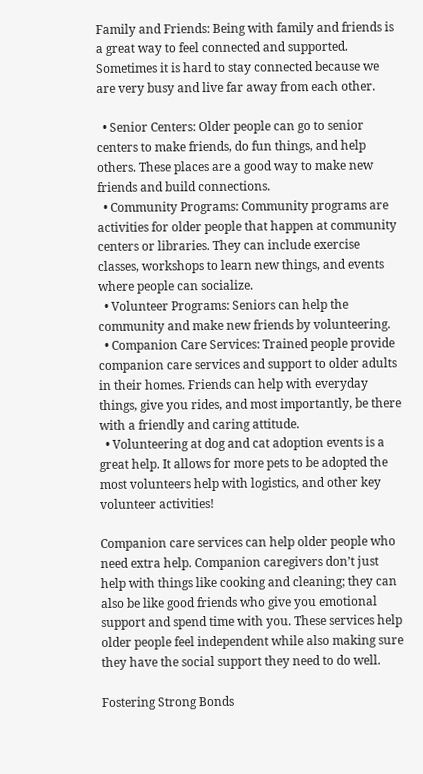Family and Friends: Being with family and friends is a great way to feel connected and supported. Sometimes it is hard to stay connected because we are very busy and live far away from each other.

  • Senior Centers: Older people can go to senior centers to make friends, do fun things, and help others. These places are a good way to make new friends and build connections.
  • Community Programs: Community programs are activities for older people that happen at community centers or libraries. They can include exercise classes, workshops to learn new things, and events where people can socialize.
  • Volunteer Programs: Seniors can help the community and make new friends by volunteering.
  • Companion Care Services: Trained people provide companion care services and support to older adults in their homes. Friends can help with everyday things, give you rides, and most importantly, be there with a friendly and caring attitude.
  • Volunteering at dog and cat adoption events is a great help. It allows for more pets to be adopted the most volunteers help with logistics, and other key volunteer activities!

Companion care services can help older people who need extra help. Companion caregivers don’t just help with things like cooking and cleaning; they can also be like good friends who give you emotional support and spend time with you. These services help older people feel independent while also making sure they have the social support they need to do well.

Fostering Strong Bonds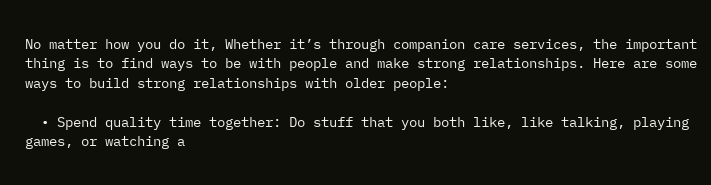No matter how you do it, Whether it’s through companion care services, the important thing is to find ways to be with people and make strong relationships. Here are some ways to build strong relationships with older people:

  • Spend quality time together: Do stuff that you both like, like talking, playing games, or watching a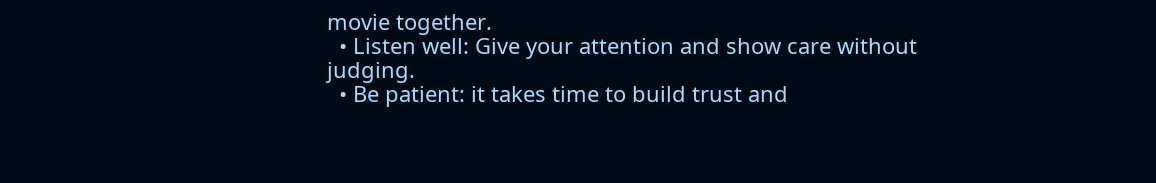movie together.
  • Listen well: Give your attention and show care without judging.
  • Be patient: it takes time to build trust and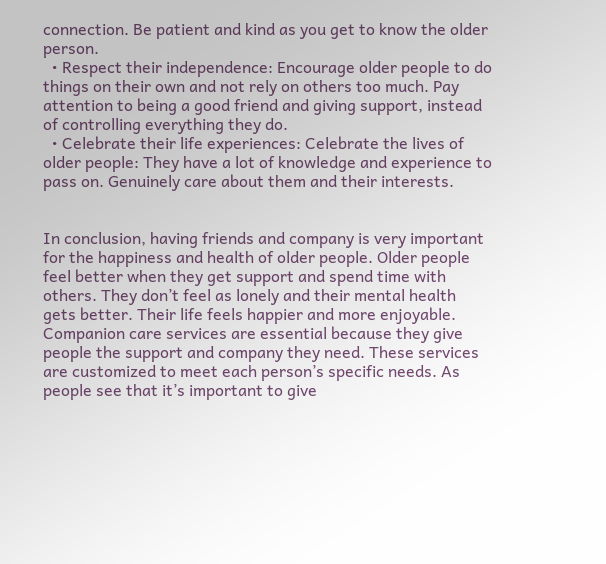connection. Be patient and kind as you get to know the older person.
  • Respect their independence: Encourage older people to do things on their own and not rely on others too much. Pay attention to being a good friend and giving support, instead of controlling everything they do.
  • Celebrate their life experiences: Celebrate the lives of older people: They have a lot of knowledge and experience to pass on. Genuinely care about them and their interests.


In conclusion, having friends and company is very important for the happiness and health of older people. Older people feel better when they get support and spend time with others. They don’t feel as lonely and their mental health gets better. Their life feels happier and more enjoyable. Companion care services are essential because they give people the support and company they need. These services are customized to meet each person’s specific needs. As people see that it’s important to give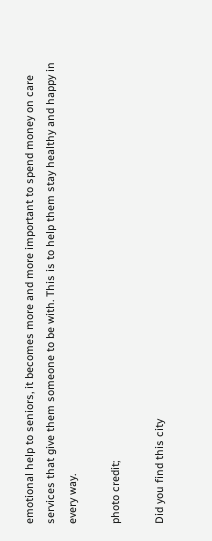emotional help to seniors, it becomes more and more important to spend money on care services that give them someone to be with. This is to help them stay healthy and happy in every way.

photo credit;

Did you find this city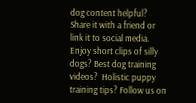dog content helpful? Share it with a friend or link it to social media. Enjoy short clips of silly dogs? Best dog training videos?  Holistic puppy training tips? Follow us on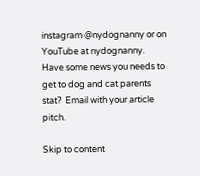instagram @nydognanny or on YouTube at nydognanny.  Have some news you needs to get to dog and cat parents stat?  Email with your article pitch.

Skip to content